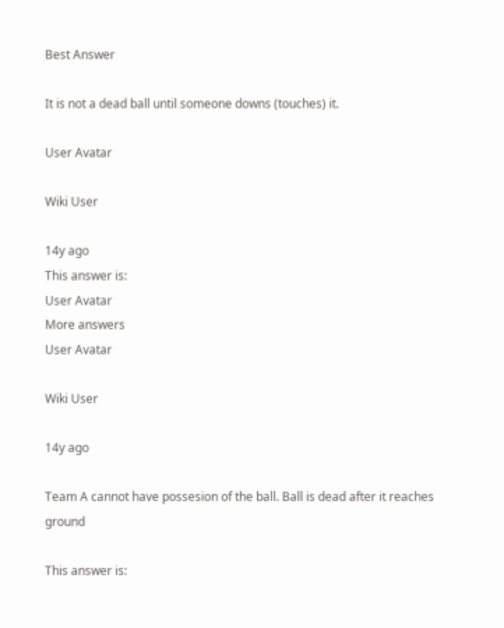Best Answer

It is not a dead ball until someone downs (touches) it.

User Avatar

Wiki User

14y ago
This answer is:
User Avatar
More answers
User Avatar

Wiki User

14y ago

Team A cannot have possesion of the ball. Ball is dead after it reaches ground

This answer is: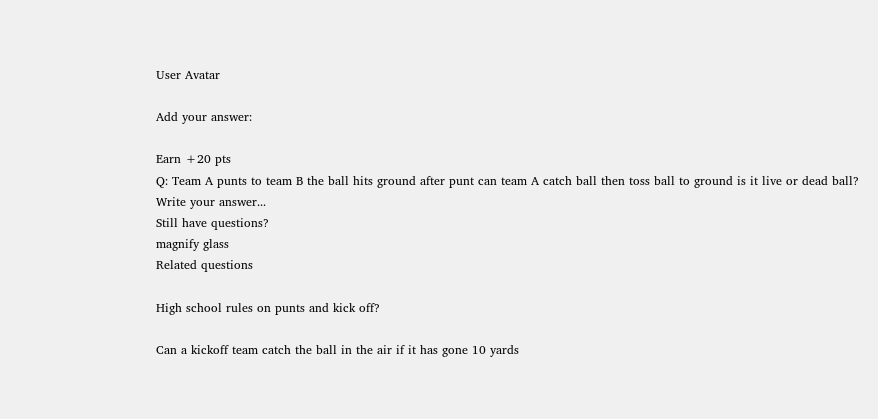User Avatar

Add your answer:

Earn +20 pts
Q: Team A punts to team B the ball hits ground after punt can team A catch ball then toss ball to ground is it live or dead ball?
Write your answer...
Still have questions?
magnify glass
Related questions

High school rules on punts and kick off?

Can a kickoff team catch the ball in the air if it has gone 10 yards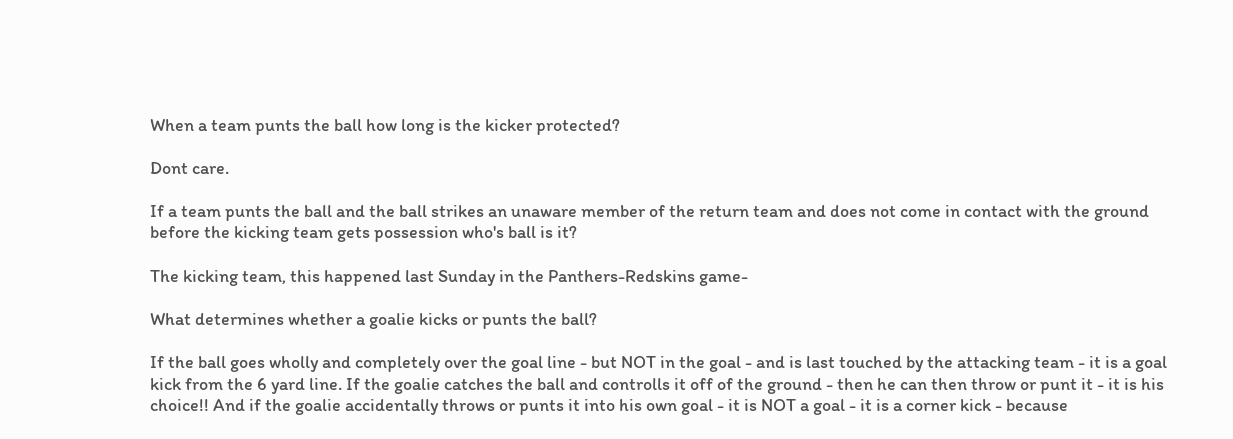When a team punts the ball how long is the kicker protected?

Dont care.

If a team punts the ball and the ball strikes an unaware member of the return team and does not come in contact with the ground before the kicking team gets possession who's ball is it?

The kicking team, this happened last Sunday in the Panthers-Redskins game-

What determines whether a goalie kicks or punts the ball?

If the ball goes wholly and completely over the goal line - but NOT in the goal - and is last touched by the attacking team - it is a goal kick from the 6 yard line. If the goalie catches the ball and controlls it off of the ground - then he can then throw or punt it - it is his choice!! And if the goalie accidentally throws or punts it into his own goal - it is NOT a goal - it is a corner kick - because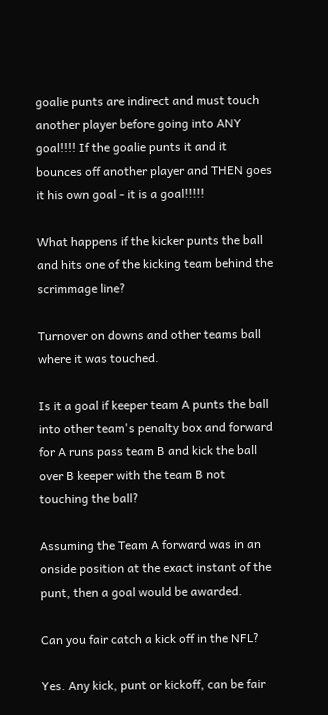goalie punts are indirect and must touch another player before going into ANY goal!!!! If the goalie punts it and it bounces off another player and THEN goes it his own goal - it is a goal!!!!!

What happens if the kicker punts the ball and hits one of the kicking team behind the scrimmage line?

Turnover on downs and other teams ball where it was touched.

Is it a goal if keeper team A punts the ball into other team's penalty box and forward for A runs pass team B and kick the ball over B keeper with the team B not touching the ball?

Assuming the Team A forward was in an onside position at the exact instant of the punt, then a goal would be awarded.

Can you fair catch a kick off in the NFL?

Yes. Any kick, punt or kickoff, can be fair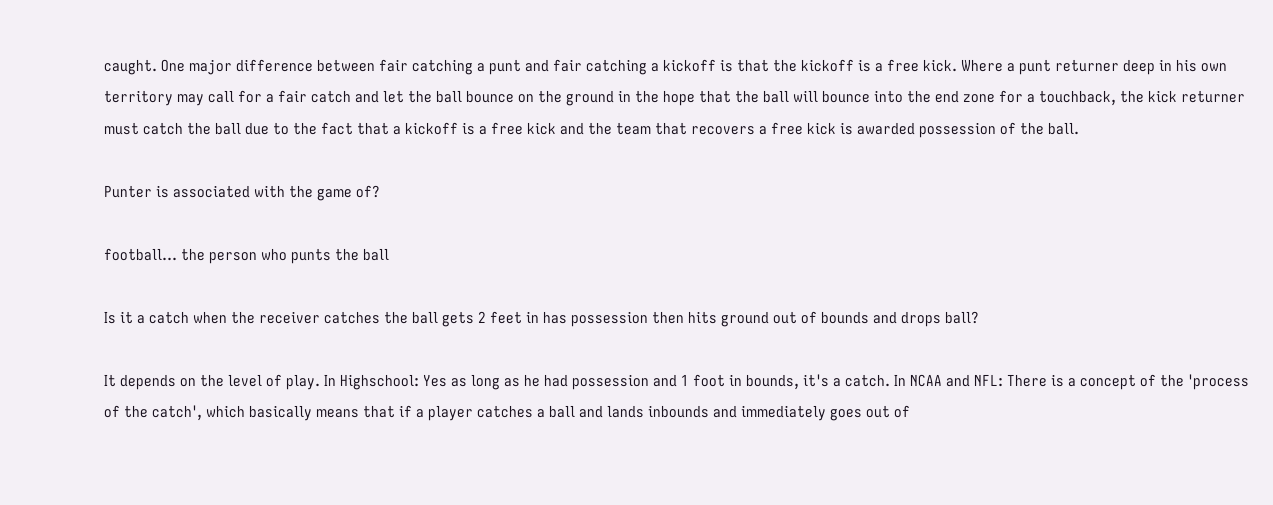caught. One major difference between fair catching a punt and fair catching a kickoff is that the kickoff is a free kick. Where a punt returner deep in his own territory may call for a fair catch and let the ball bounce on the ground in the hope that the ball will bounce into the end zone for a touchback, the kick returner must catch the ball due to the fact that a kickoff is a free kick and the team that recovers a free kick is awarded possession of the ball.

Punter is associated with the game of?

football... the person who punts the ball

Is it a catch when the receiver catches the ball gets 2 feet in has possession then hits ground out of bounds and drops ball?

It depends on the level of play. In Highschool: Yes as long as he had possession and 1 foot in bounds, it's a catch. In NCAA and NFL: There is a concept of the 'process of the catch', which basically means that if a player catches a ball and lands inbounds and immediately goes out of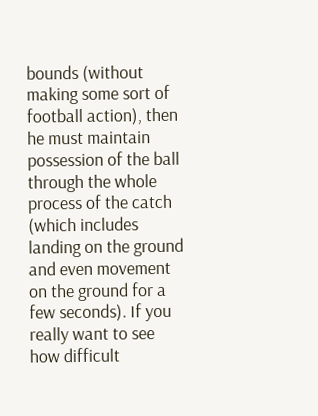bounds (without making some sort of football action), then he must maintain possession of the ball through the whole process of the catch (which includes landing on the ground and even movement on the ground for a few seconds). If you really want to see how difficult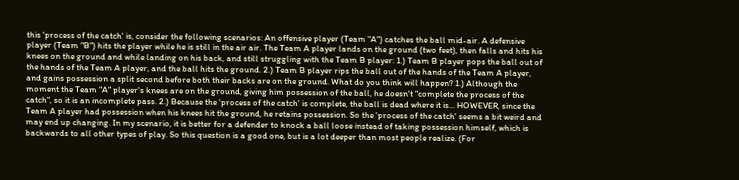this 'process of the catch' is, consider the following scenarios: An offensive player (Team "A") catches the ball mid-air. A defensive player (Team "B") hits the player while he is still in the air air. The Team A player lands on the ground (two feet), then falls and hits his knees on the ground and while landing on his back, and still struggling with the Team B player: 1.) Team B player pops the ball out of the hands of the Team A player, and the ball hits the ground. 2.) Team B player rips the ball out of the hands of the Team A player, and gains possession a split second before both their backs are on the ground. What do you think will happen? 1.) Although the moment the Team "A" player's knees are on the ground, giving him possession of the ball, he doesn't "complete the process of the catch", so it is an incomplete pass. 2.) Because the 'process of the catch' is complete, the ball is dead where it is... HOWEVER, since the Team A player had possession when his knees hit the ground, he retains possession. So the 'process of the catch' seems a bit weird and may end up changing. In my scenario, it is better for a defender to knock a ball loose instead of taking possession himself, which is backwards to all other types of play. So this question is a good one, but is a lot deeper than most people realize. (For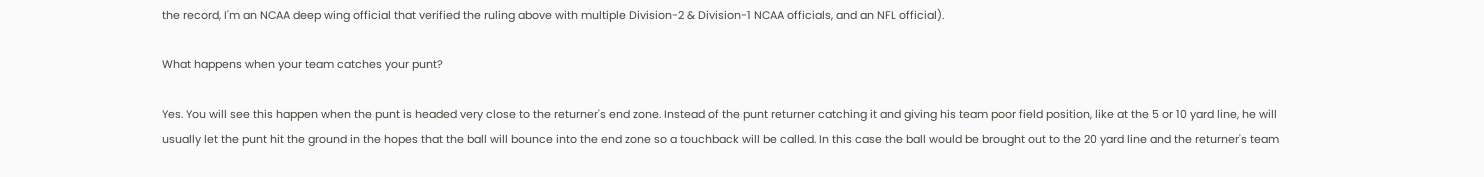the record, I'm an NCAA deep wing official that verified the ruling above with multiple Division-2 & Division-1 NCAA officials, and an NFL official).

What happens when your team catches your punt?

Yes. You will see this happen when the punt is headed very close to the returner's end zone. Instead of the punt returner catching it and giving his team poor field position, like at the 5 or 10 yard line, he will usually let the punt hit the ground in the hopes that the ball will bounce into the end zone so a touchback will be called. In this case the ball would be brought out to the 20 yard line and the returner's team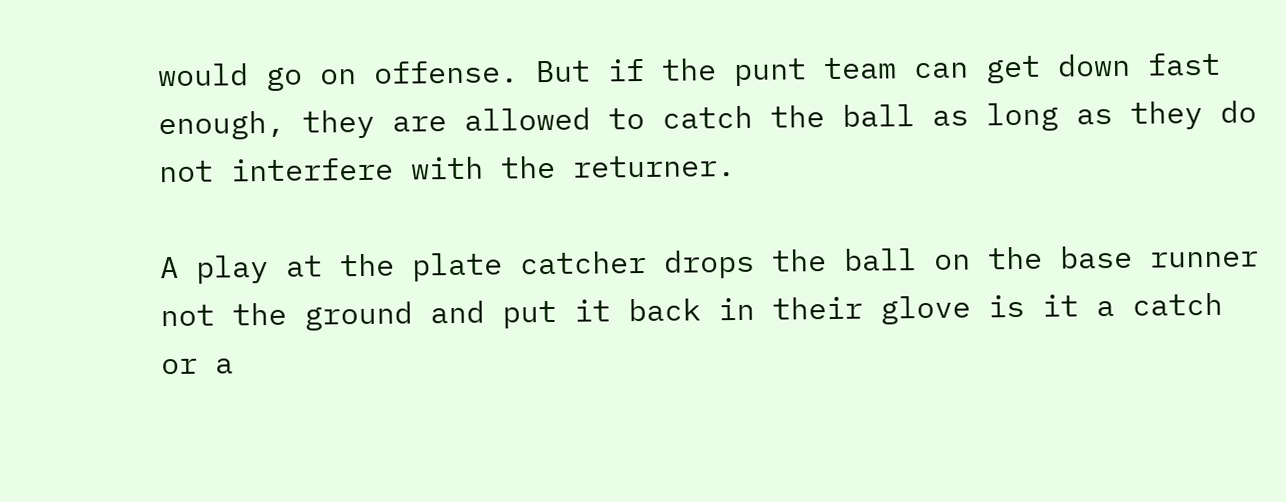would go on offense. But if the punt team can get down fast enough, they are allowed to catch the ball as long as they do not interfere with the returner.

A play at the plate catcher drops the ball on the base runner not the ground and put it back in their glove is it a catch or a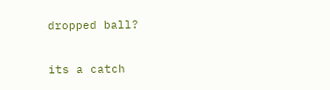dropped ball?

its a catch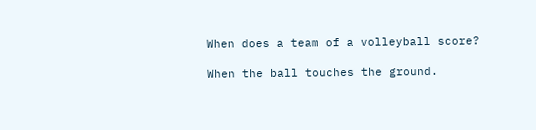When does a team of a volleyball score?

When the ball touches the ground.